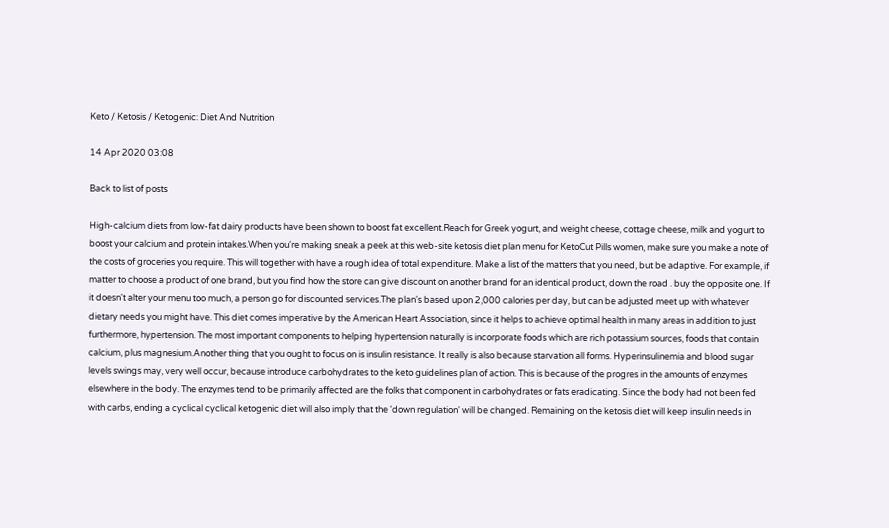Keto / Ketosis / Ketogenic: Diet And Nutrition

14 Apr 2020 03:08

Back to list of posts

High-calcium diets from low-fat dairy products have been shown to boost fat excellent.Reach for Greek yogurt, and weight cheese, cottage cheese, milk and yogurt to boost your calcium and protein intakes.When you're making sneak a peek at this web-site ketosis diet plan menu for KetoCut Pills women, make sure you make a note of the costs of groceries you require. This will together with have a rough idea of total expenditure. Make a list of the matters that you need, but be adaptive. For example, if matter to choose a product of one brand, but you find how the store can give discount on another brand for an identical product, down the road . buy the opposite one. If it doesn't alter your menu too much, a person go for discounted services.The plan's based upon 2,000 calories per day, but can be adjusted meet up with whatever dietary needs you might have. This diet comes imperative by the American Heart Association, since it helps to achieve optimal health in many areas in addition to just furthermore, hypertension. The most important components to helping hypertension naturally is incorporate foods which are rich potassium sources, foods that contain calcium, plus magnesium.Another thing that you ought to focus on is insulin resistance. It really is also because starvation all forms. Hyperinsulinemia and blood sugar levels swings may, very well occur, because introduce carbohydrates to the keto guidelines plan of action. This is because of the progres in the amounts of enzymes elsewhere in the body. The enzymes tend to be primarily affected are the folks that component in carbohydrates or fats eradicating. Since the body had not been fed with carbs, ending a cyclical cyclical ketogenic diet will also imply that the 'down regulation' will be changed. Remaining on the ketosis diet will keep insulin needs in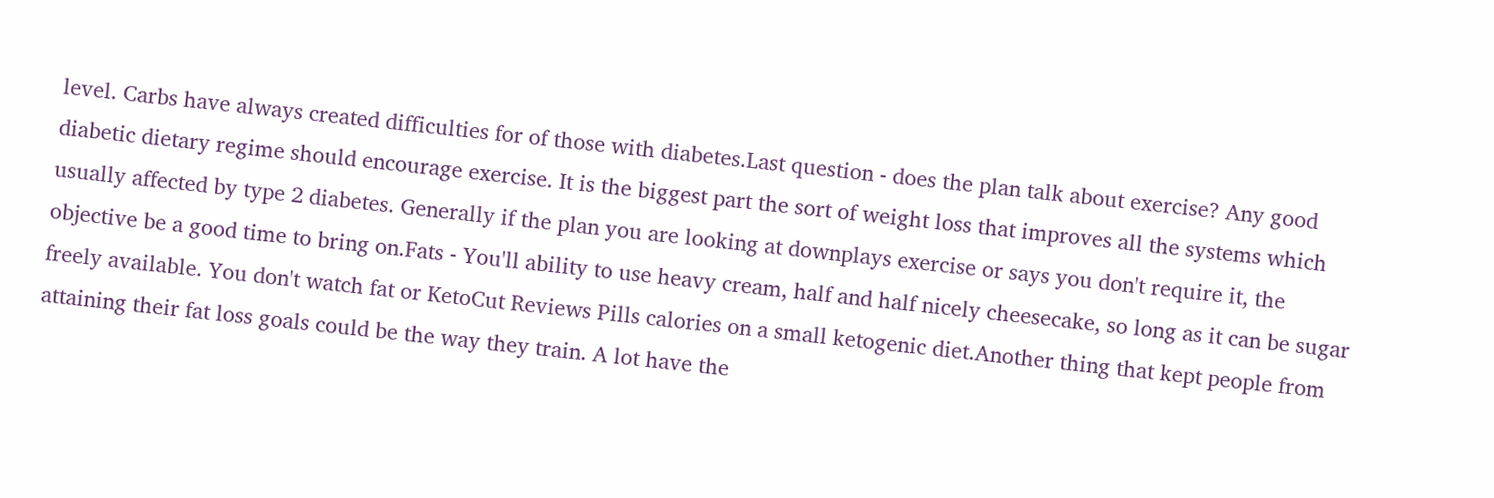level. Carbs have always created difficulties for of those with diabetes.Last question - does the plan talk about exercise? Any good diabetic dietary regime should encourage exercise. It is the biggest part the sort of weight loss that improves all the systems which usually affected by type 2 diabetes. Generally if the plan you are looking at downplays exercise or says you don't require it, the objective be a good time to bring on.Fats - You'll ability to use heavy cream, half and half nicely cheesecake, so long as it can be sugar freely available. You don't watch fat or KetoCut Reviews Pills calories on a small ketogenic diet.Another thing that kept people from attaining their fat loss goals could be the way they train. A lot have the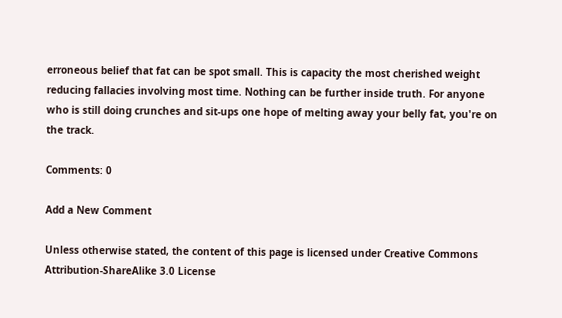erroneous belief that fat can be spot small. This is capacity the most cherished weight reducing fallacies involving most time. Nothing can be further inside truth. For anyone who is still doing crunches and sit-ups one hope of melting away your belly fat, you're on the track.

Comments: 0

Add a New Comment

Unless otherwise stated, the content of this page is licensed under Creative Commons Attribution-ShareAlike 3.0 License